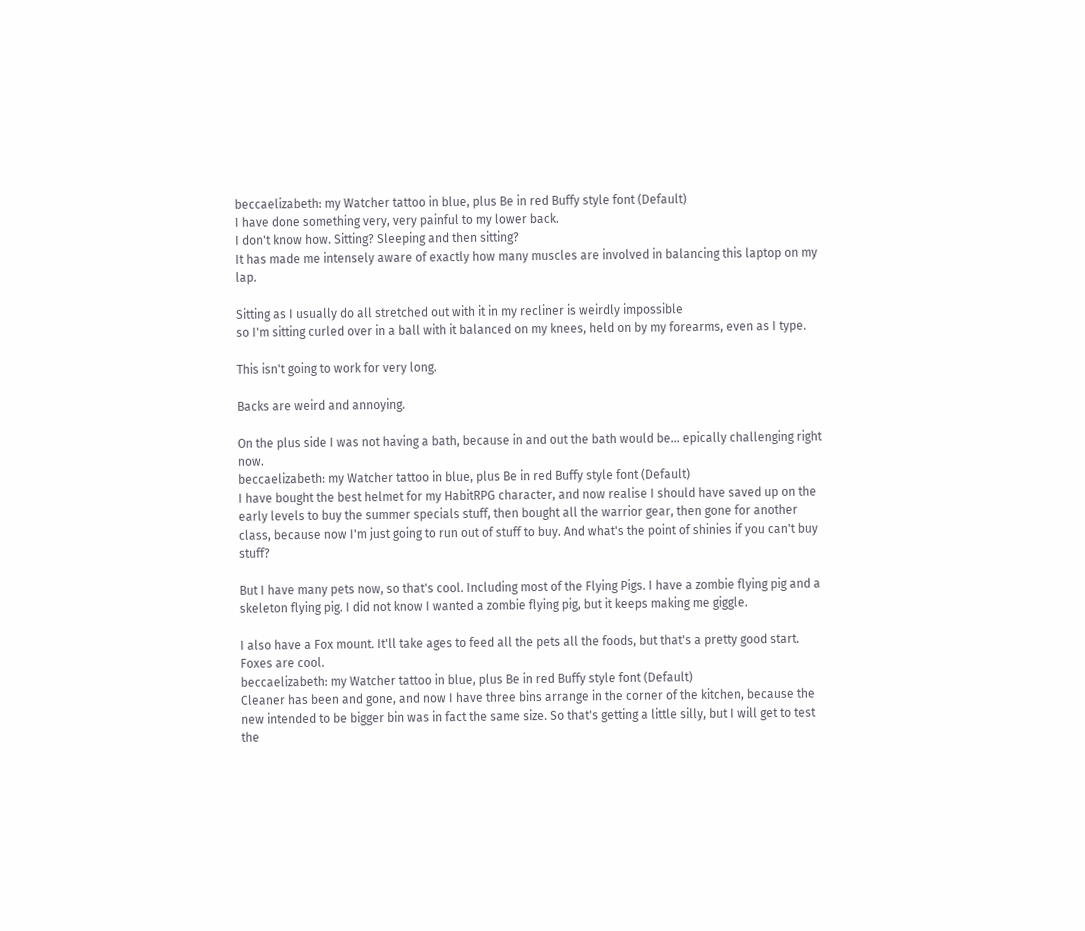beccaelizabeth: my Watcher tattoo in blue, plus Be in red Buffy style font (Default)
I have done something very, very painful to my lower back.
I don't know how. Sitting? Sleeping and then sitting?
It has made me intensely aware of exactly how many muscles are involved in balancing this laptop on my lap.

Sitting as I usually do all stretched out with it in my recliner is weirdly impossible
so I'm sitting curled over in a ball with it balanced on my knees, held on by my forearms, even as I type.

This isn't going to work for very long.

Backs are weird and annoying.

On the plus side I was not having a bath, because in and out the bath would be... epically challenging right now.
beccaelizabeth: my Watcher tattoo in blue, plus Be in red Buffy style font (Default)
I have bought the best helmet for my HabitRPG character, and now realise I should have saved up on the early levels to buy the summer specials stuff, then bought all the warrior gear, then gone for another class, because now I'm just going to run out of stuff to buy. And what's the point of shinies if you can't buy stuff?

But I have many pets now, so that's cool. Including most of the Flying Pigs. I have a zombie flying pig and a skeleton flying pig. I did not know I wanted a zombie flying pig, but it keeps making me giggle.

I also have a Fox mount. It'll take ages to feed all the pets all the foods, but that's a pretty good start. Foxes are cool.
beccaelizabeth: my Watcher tattoo in blue, plus Be in red Buffy style font (Default)
Cleaner has been and gone, and now I have three bins arrange in the corner of the kitchen, because the new intended to be bigger bin was in fact the same size. So that's getting a little silly, but I will get to test the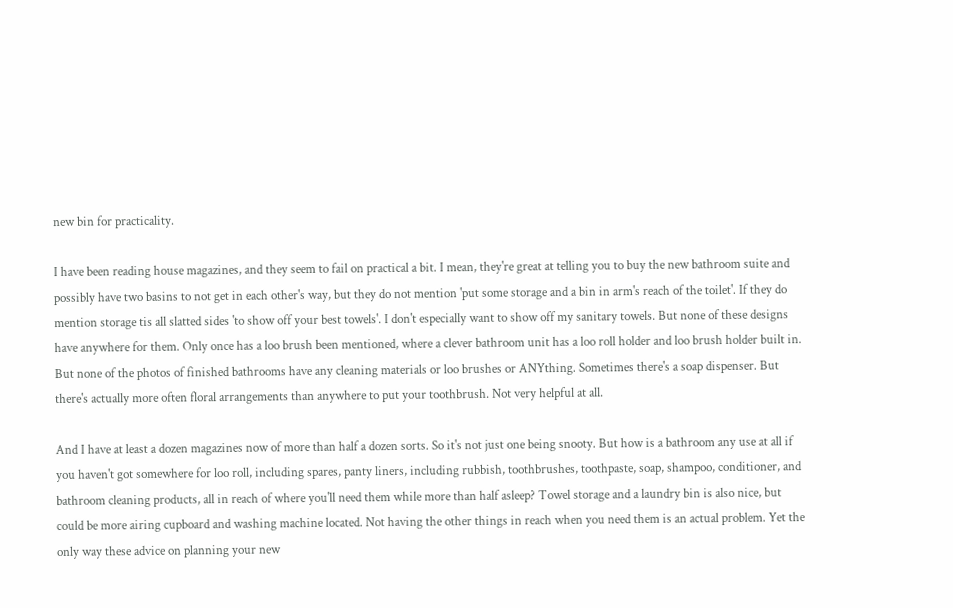new bin for practicality.

I have been reading house magazines, and they seem to fail on practical a bit. I mean, they're great at telling you to buy the new bathroom suite and possibly have two basins to not get in each other's way, but they do not mention 'put some storage and a bin in arm's reach of the toilet'. If they do mention storage tis all slatted sides 'to show off your best towels'. I don't especially want to show off my sanitary towels. But none of these designs have anywhere for them. Only once has a loo brush been mentioned, where a clever bathroom unit has a loo roll holder and loo brush holder built in. But none of the photos of finished bathrooms have any cleaning materials or loo brushes or ANYthing. Sometimes there's a soap dispenser. But there's actually more often floral arrangements than anywhere to put your toothbrush. Not very helpful at all.

And I have at least a dozen magazines now of more than half a dozen sorts. So it's not just one being snooty. But how is a bathroom any use at all if you haven't got somewhere for loo roll, including spares, panty liners, including rubbish, toothbrushes, toothpaste, soap, shampoo, conditioner, and bathroom cleaning products, all in reach of where you'll need them while more than half asleep? Towel storage and a laundry bin is also nice, but could be more airing cupboard and washing machine located. Not having the other things in reach when you need them is an actual problem. Yet the only way these advice on planning your new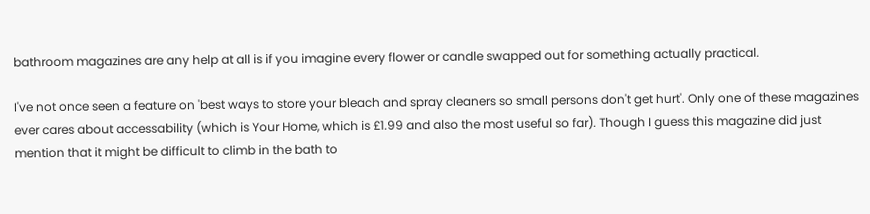bathroom magazines are any help at all is if you imagine every flower or candle swapped out for something actually practical.

I've not once seen a feature on 'best ways to store your bleach and spray cleaners so small persons don't get hurt'. Only one of these magazines ever cares about accessability (which is Your Home, which is £1.99 and also the most useful so far). Though I guess this magazine did just mention that it might be difficult to climb in the bath to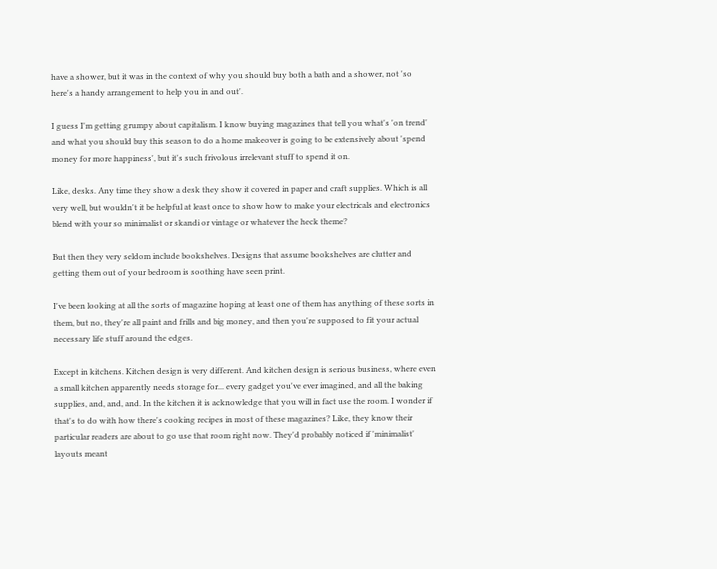have a shower, but it was in the context of why you should buy both a bath and a shower, not 'so here's a handy arrangement to help you in and out'.

I guess I'm getting grumpy about capitalism. I know buying magazines that tell you what's 'on trend' and what you should buy this season to do a home makeover is going to be extensively about 'spend money for more happiness', but it's such frivolous irrelevant stuff to spend it on.

Like, desks. Any time they show a desk they show it covered in paper and craft supplies. Which is all very well, but wouldn't it be helpful at least once to show how to make your electricals and electronics blend with your so minimalist or skandi or vintage or whatever the heck theme?

But then they very seldom include bookshelves. Designs that assume bookshelves are clutter and getting them out of your bedroom is soothing have seen print.

I've been looking at all the sorts of magazine hoping at least one of them has anything of these sorts in them, but no, they're all paint and frills and big money, and then you're supposed to fit your actual necessary life stuff around the edges.

Except in kitchens. Kitchen design is very different. And kitchen design is serious business, where even a small kitchen apparently needs storage for... every gadget you've ever imagined, and all the baking supplies, and, and, and. In the kitchen it is acknowledge that you will in fact use the room. I wonder if that's to do with how there's cooking recipes in most of these magazines? Like, they know their particular readers are about to go use that room right now. They'd probably noticed if 'minimalist' layouts meant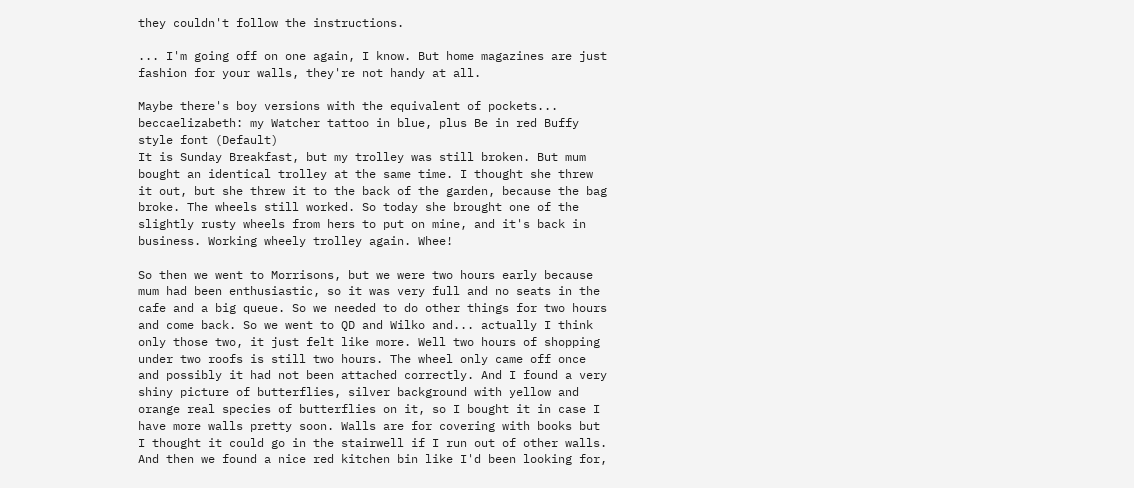they couldn't follow the instructions.

... I'm going off on one again, I know. But home magazines are just fashion for your walls, they're not handy at all.

Maybe there's boy versions with the equivalent of pockets...
beccaelizabeth: my Watcher tattoo in blue, plus Be in red Buffy style font (Default)
It is Sunday Breakfast, but my trolley was still broken. But mum bought an identical trolley at the same time. I thought she threw it out, but she threw it to the back of the garden, because the bag broke. The wheels still worked. So today she brought one of the slightly rusty wheels from hers to put on mine, and it's back in business. Working wheely trolley again. Whee!

So then we went to Morrisons, but we were two hours early because mum had been enthusiastic, so it was very full and no seats in the cafe and a big queue. So we needed to do other things for two hours and come back. So we went to QD and Wilko and... actually I think only those two, it just felt like more. Well two hours of shopping under two roofs is still two hours. The wheel only came off once and possibly it had not been attached correctly. And I found a very shiny picture of butterflies, silver background with yellow and orange real species of butterflies on it, so I bought it in case I have more walls pretty soon. Walls are for covering with books but I thought it could go in the stairwell if I run out of other walls. And then we found a nice red kitchen bin like I'd been looking for,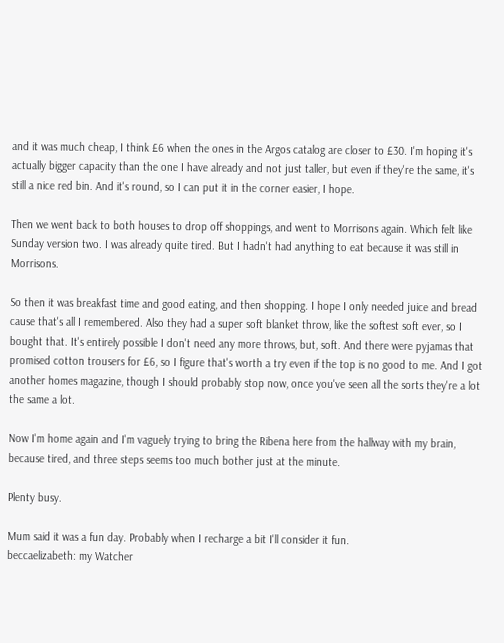and it was much cheap, I think £6 when the ones in the Argos catalog are closer to £30. I'm hoping it's actually bigger capacity than the one I have already and not just taller, but even if they're the same, it's still a nice red bin. And it's round, so I can put it in the corner easier, I hope.

Then we went back to both houses to drop off shoppings, and went to Morrisons again. Which felt like Sunday version two. I was already quite tired. But I hadn't had anything to eat because it was still in Morrisons.

So then it was breakfast time and good eating, and then shopping. I hope I only needed juice and bread cause that's all I remembered. Also they had a super soft blanket throw, like the softest soft ever, so I bought that. It's entirely possible I don't need any more throws, but, soft. And there were pyjamas that promised cotton trousers for £6, so I figure that's worth a try even if the top is no good to me. And I got another homes magazine, though I should probably stop now, once you've seen all the sorts they're a lot the same a lot.

Now I'm home again and I'm vaguely trying to bring the Ribena here from the hallway with my brain, because tired, and three steps seems too much bother just at the minute.

Plenty busy.

Mum said it was a fun day. Probably when I recharge a bit I'll consider it fun.
beccaelizabeth: my Watcher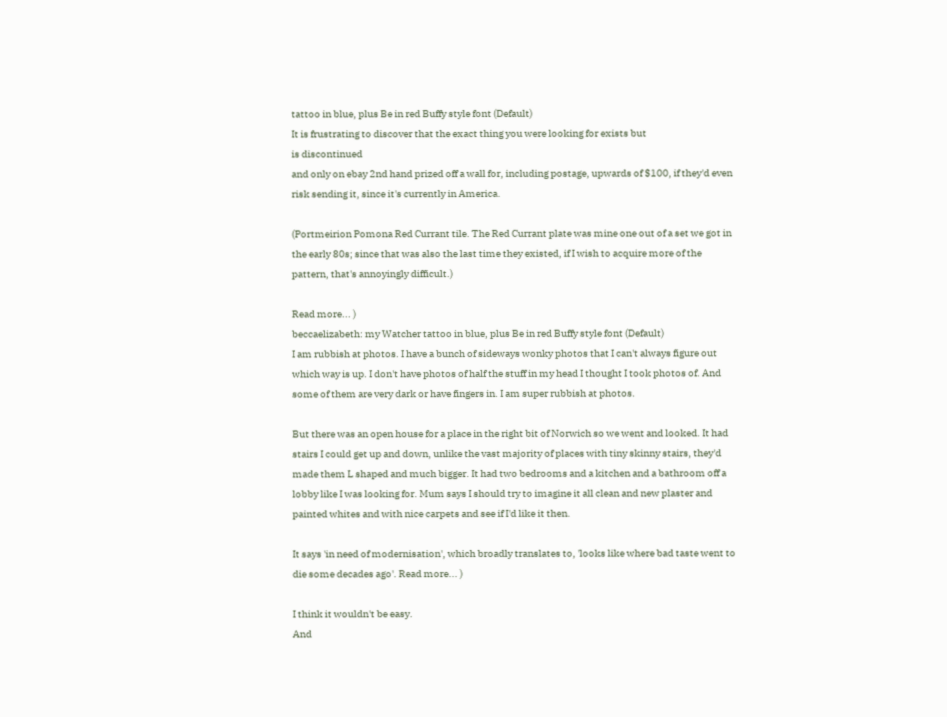tattoo in blue, plus Be in red Buffy style font (Default)
It is frustrating to discover that the exact thing you were looking for exists but
is discontinued
and only on ebay 2nd hand prized off a wall for, including postage, upwards of $100, if they'd even risk sending it, since it's currently in America.

(Portmeirion Pomona Red Currant tile. The Red Currant plate was mine one out of a set we got in the early 80s; since that was also the last time they existed, if I wish to acquire more of the pattern, that's annoyingly difficult.)

Read more... )
beccaelizabeth: my Watcher tattoo in blue, plus Be in red Buffy style font (Default)
I am rubbish at photos. I have a bunch of sideways wonky photos that I can't always figure out which way is up. I don't have photos of half the stuff in my head I thought I took photos of. And some of them are very dark or have fingers in. I am super rubbish at photos.

But there was an open house for a place in the right bit of Norwich so we went and looked. It had stairs I could get up and down, unlike the vast majority of places with tiny skinny stairs, they'd made them L shaped and much bigger. It had two bedrooms and a kitchen and a bathroom off a lobby like I was looking for. Mum says I should try to imagine it all clean and new plaster and painted whites and with nice carpets and see if I'd like it then.

It says 'in need of modernisation', which broadly translates to, 'looks like where bad taste went to die some decades ago'. Read more... )

I think it wouldn't be easy.
And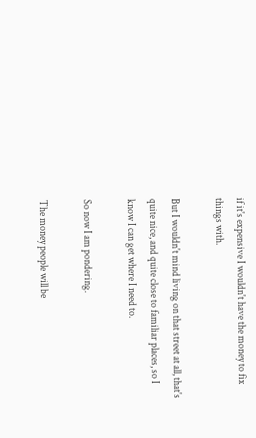if it's expensive I wouldn't have the money to fix things with.

But I wouldn't mind living on that street at all, that's quite nice, and quite close to familiar places, so I know I can get where I need to.

So now I am pondering.

The money people will be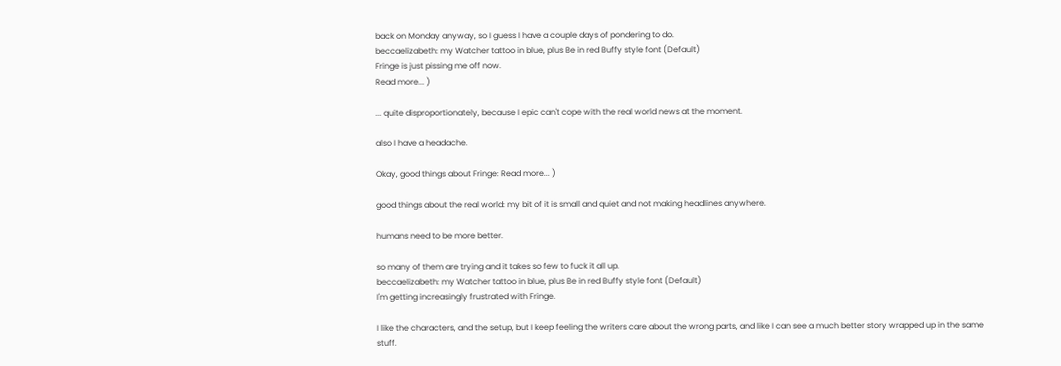back on Monday anyway, so I guess I have a couple days of pondering to do.
beccaelizabeth: my Watcher tattoo in blue, plus Be in red Buffy style font (Default)
Fringe is just pissing me off now.
Read more... )

... quite disproportionately, because I epic can't cope with the real world news at the moment.

also I have a headache.

Okay, good things about Fringe: Read more... )

good things about the real world: my bit of it is small and quiet and not making headlines anywhere.

humans need to be more better.

so many of them are trying and it takes so few to fuck it all up.
beccaelizabeth: my Watcher tattoo in blue, plus Be in red Buffy style font (Default)
I'm getting increasingly frustrated with Fringe.

I like the characters, and the setup, but I keep feeling the writers care about the wrong parts, and like I can see a much better story wrapped up in the same stuff.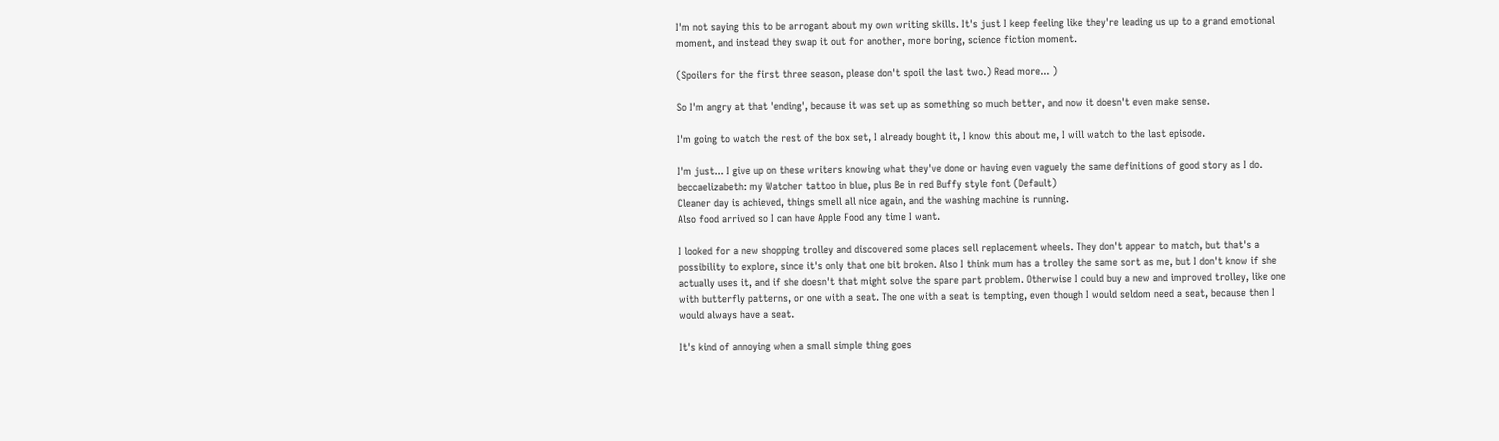I'm not saying this to be arrogant about my own writing skills. It's just I keep feeling like they're leading us up to a grand emotional moment, and instead they swap it out for another, more boring, science fiction moment.

(Spoilers for the first three season, please don't spoil the last two.) Read more... )

So I'm angry at that 'ending', because it was set up as something so much better, and now it doesn't even make sense.

I'm going to watch the rest of the box set, I already bought it, I know this about me, I will watch to the last episode.

I'm just... I give up on these writers knowing what they've done or having even vaguely the same definitions of good story as I do.
beccaelizabeth: my Watcher tattoo in blue, plus Be in red Buffy style font (Default)
Cleaner day is achieved, things smell all nice again, and the washing machine is running.
Also food arrived so I can have Apple Food any time I want.

I looked for a new shopping trolley and discovered some places sell replacement wheels. They don't appear to match, but that's a possibility to explore, since it's only that one bit broken. Also I think mum has a trolley the same sort as me, but I don't know if she actually uses it, and if she doesn't that might solve the spare part problem. Otherwise I could buy a new and improved trolley, like one with butterfly patterns, or one with a seat. The one with a seat is tempting, even though I would seldom need a seat, because then I would always have a seat.

It's kind of annoying when a small simple thing goes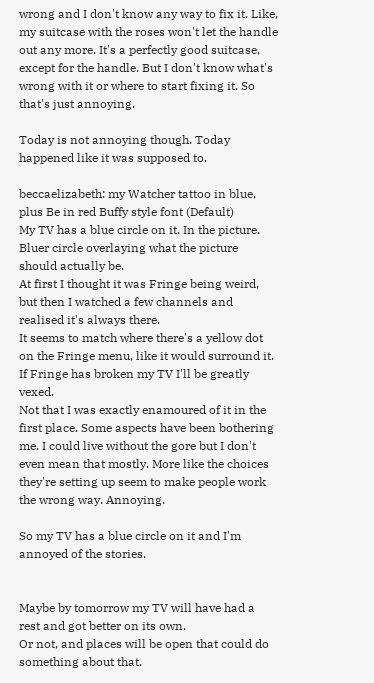wrong and I don't know any way to fix it. Like, my suitcase with the roses won't let the handle out any more. It's a perfectly good suitcase, except for the handle. But I don't know what's wrong with it or where to start fixing it. So that's just annoying.

Today is not annoying though. Today happened like it was supposed to.

beccaelizabeth: my Watcher tattoo in blue, plus Be in red Buffy style font (Default)
My TV has a blue circle on it. In the picture. Bluer circle overlaying what the picture should actually be.
At first I thought it was Fringe being weird, but then I watched a few channels and realised it's always there.
It seems to match where there's a yellow dot on the Fringe menu, like it would surround it.
If Fringe has broken my TV I'll be greatly vexed.
Not that I was exactly enamoured of it in the first place. Some aspects have been bothering me. I could live without the gore but I don't even mean that mostly. More like the choices they're setting up seem to make people work the wrong way. Annoying.

So my TV has a blue circle on it and I'm annoyed of the stories.


Maybe by tomorrow my TV will have had a rest and got better on its own.
Or not, and places will be open that could do something about that.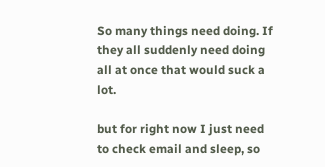So many things need doing. If they all suddenly need doing all at once that would suck a lot.

but for right now I just need to check email and sleep, so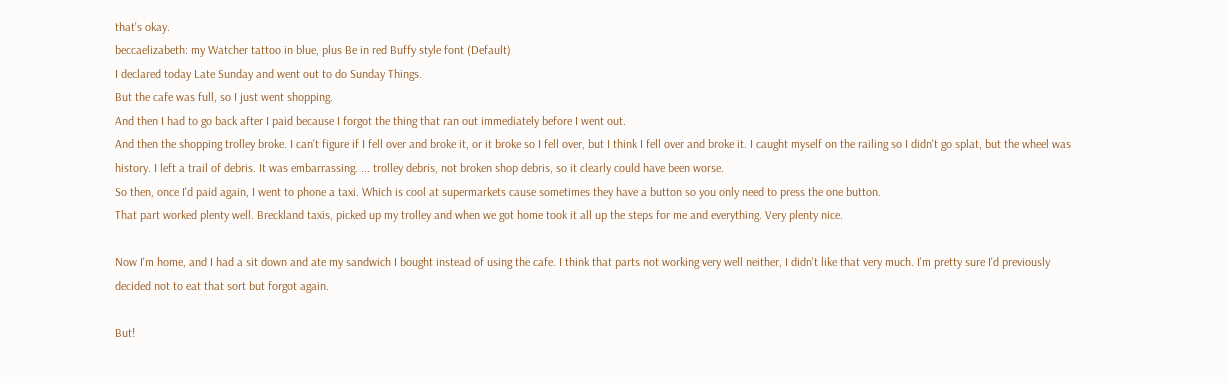that's okay.
beccaelizabeth: my Watcher tattoo in blue, plus Be in red Buffy style font (Default)
I declared today Late Sunday and went out to do Sunday Things.
But the cafe was full, so I just went shopping.
And then I had to go back after I paid because I forgot the thing that ran out immediately before I went out.
And then the shopping trolley broke. I can't figure if I fell over and broke it, or it broke so I fell over, but I think I fell over and broke it. I caught myself on the railing so I didn't go splat, but the wheel was history. I left a trail of debris. It was embarrassing. ... trolley debris, not broken shop debris, so it clearly could have been worse.
So then, once I'd paid again, I went to phone a taxi. Which is cool at supermarkets cause sometimes they have a button so you only need to press the one button.
That part worked plenty well. Breckland taxis, picked up my trolley and when we got home took it all up the steps for me and everything. Very plenty nice.

Now I'm home, and I had a sit down and ate my sandwich I bought instead of using the cafe. I think that parts not working very well neither, I didn't like that very much. I'm pretty sure I'd previously decided not to eat that sort but forgot again.

But!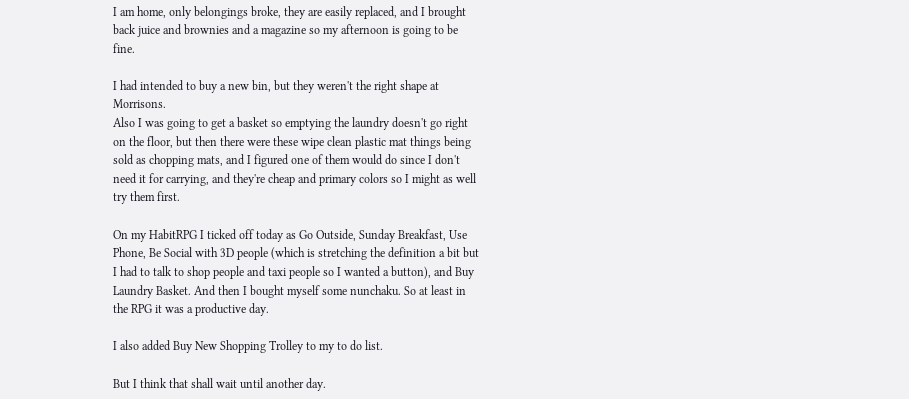I am home, only belongings broke, they are easily replaced, and I brought back juice and brownies and a magazine so my afternoon is going to be fine.

I had intended to buy a new bin, but they weren't the right shape at Morrisons.
Also I was going to get a basket so emptying the laundry doesn't go right on the floor, but then there were these wipe clean plastic mat things being sold as chopping mats, and I figured one of them would do since I don't need it for carrying, and they're cheap and primary colors so I might as well try them first.

On my HabitRPG I ticked off today as Go Outside, Sunday Breakfast, Use Phone, Be Social with 3D people (which is stretching the definition a bit but I had to talk to shop people and taxi people so I wanted a button), and Buy Laundry Basket. And then I bought myself some nunchaku. So at least in the RPG it was a productive day.

I also added Buy New Shopping Trolley to my to do list.

But I think that shall wait until another day.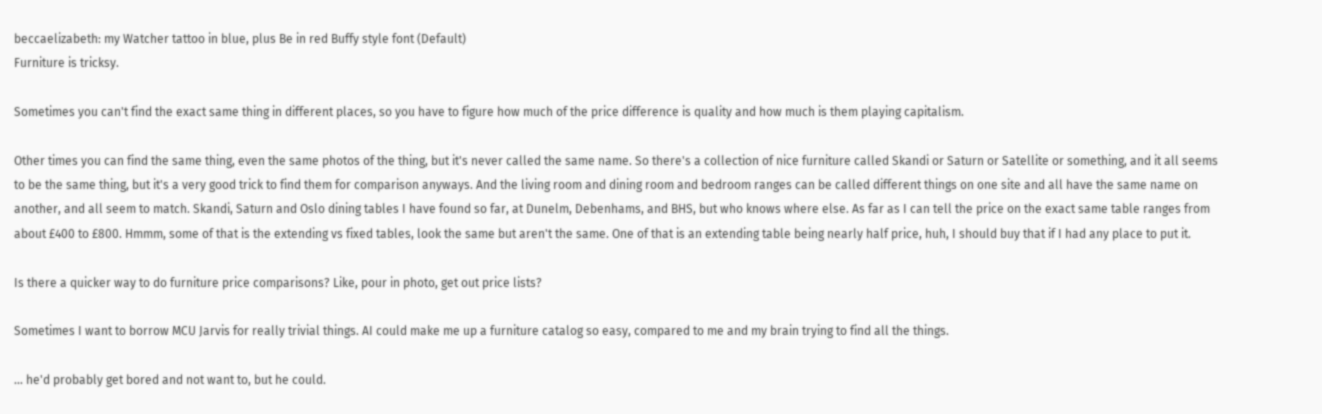beccaelizabeth: my Watcher tattoo in blue, plus Be in red Buffy style font (Default)
Furniture is tricksy.

Sometimes you can't find the exact same thing in different places, so you have to figure how much of the price difference is quality and how much is them playing capitalism.

Other times you can find the same thing, even the same photos of the thing, but it's never called the same name. So there's a collection of nice furniture called Skandi or Saturn or Satellite or something, and it all seems to be the same thing, but it's a very good trick to find them for comparison anyways. And the living room and dining room and bedroom ranges can be called different things on one site and all have the same name on another, and all seem to match. Skandi, Saturn and Oslo dining tables I have found so far, at Dunelm, Debenhams, and BHS, but who knows where else. As far as I can tell the price on the exact same table ranges from about £400 to £800. Hmmm, some of that is the extending vs fixed tables, look the same but aren't the same. One of that is an extending table being nearly half price, huh, I should buy that if I had any place to put it.

Is there a quicker way to do furniture price comparisons? Like, pour in photo, get out price lists?

Sometimes I want to borrow MCU Jarvis for really trivial things. AI could make me up a furniture catalog so easy, compared to me and my brain trying to find all the things.

... he'd probably get bored and not want to, but he could.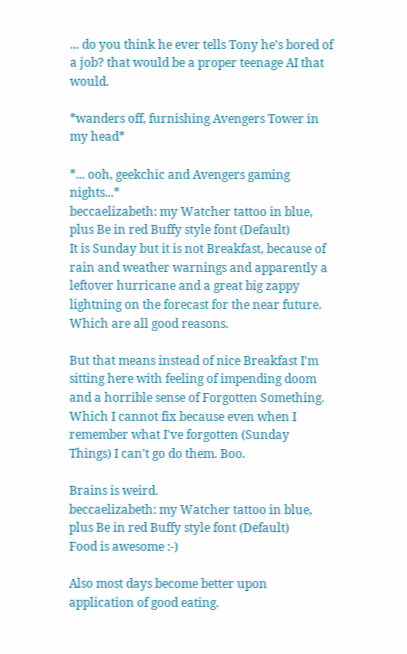... do you think he ever tells Tony he's bored of a job? that would be a proper teenage AI that would.

*wanders off, furnishing Avengers Tower in my head*

*... ooh, geekchic and Avengers gaming nights...*
beccaelizabeth: my Watcher tattoo in blue, plus Be in red Buffy style font (Default)
It is Sunday but it is not Breakfast, because of rain and weather warnings and apparently a leftover hurricane and a great big zappy lightning on the forecast for the near future. Which are all good reasons.

But that means instead of nice Breakfast I'm sitting here with feeling of impending doom and a horrible sense of Forgotten Something. Which I cannot fix because even when I remember what I've forgotten (Sunday Things) I can't go do them. Boo.

Brains is weird.
beccaelizabeth: my Watcher tattoo in blue, plus Be in red Buffy style font (Default)
Food is awesome :-)

Also most days become better upon application of good eating.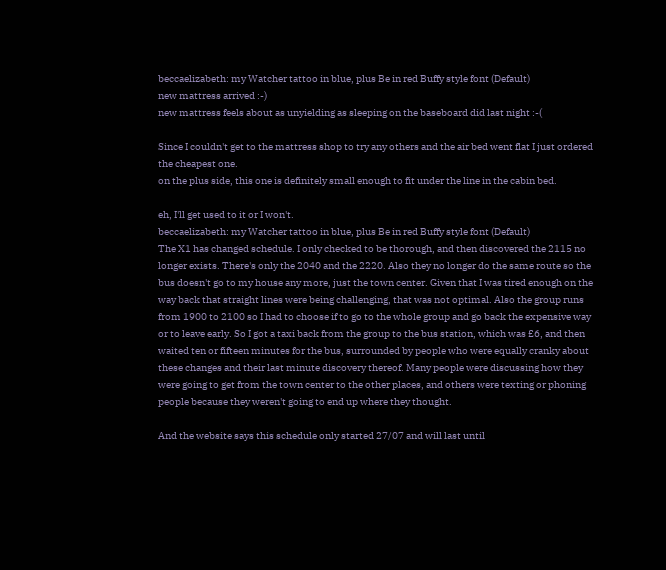beccaelizabeth: my Watcher tattoo in blue, plus Be in red Buffy style font (Default)
new mattress arrived :-)
new mattress feels about as unyielding as sleeping on the baseboard did last night :-(

Since I couldn't get to the mattress shop to try any others and the air bed went flat I just ordered the cheapest one.
on the plus side, this one is definitely small enough to fit under the line in the cabin bed.

eh, I'll get used to it or I won't.
beccaelizabeth: my Watcher tattoo in blue, plus Be in red Buffy style font (Default)
The X1 has changed schedule. I only checked to be thorough, and then discovered the 2115 no longer exists. There's only the 2040 and the 2220. Also they no longer do the same route so the bus doesn't go to my house any more, just the town center. Given that I was tired enough on the way back that straight lines were being challenging, that was not optimal. Also the group runs from 1900 to 2100 so I had to choose if to go to the whole group and go back the expensive way or to leave early. So I got a taxi back from the group to the bus station, which was £6, and then waited ten or fifteen minutes for the bus, surrounded by people who were equally cranky about these changes and their last minute discovery thereof. Many people were discussing how they were going to get from the town center to the other places, and others were texting or phoning people because they weren't going to end up where they thought.

And the website says this schedule only started 27/07 and will last until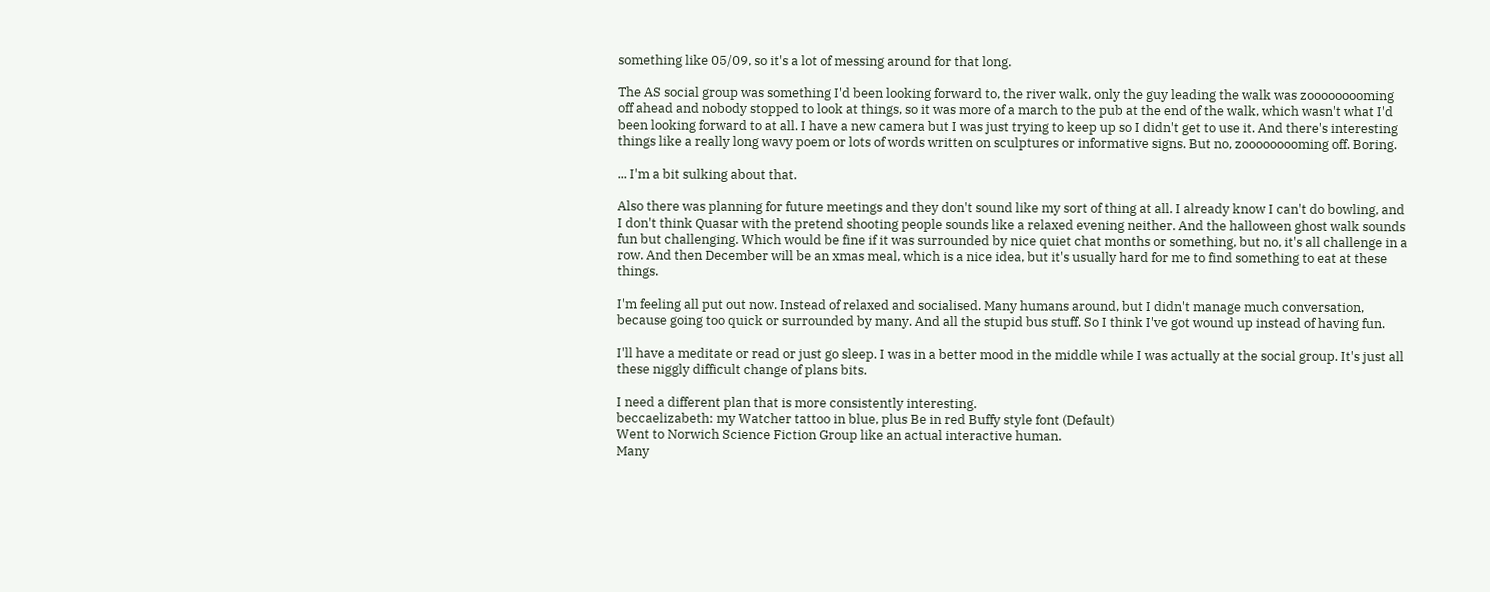something like 05/09, so it's a lot of messing around for that long.

The AS social group was something I'd been looking forward to, the river walk, only the guy leading the walk was zooooooooming off ahead and nobody stopped to look at things, so it was more of a march to the pub at the end of the walk, which wasn't what I'd been looking forward to at all. I have a new camera but I was just trying to keep up so I didn't get to use it. And there's interesting things like a really long wavy poem or lots of words written on sculptures or informative signs. But no, zooooooooming off. Boring.

... I'm a bit sulking about that.

Also there was planning for future meetings and they don't sound like my sort of thing at all. I already know I can't do bowling, and I don't think Quasar with the pretend shooting people sounds like a relaxed evening neither. And the halloween ghost walk sounds fun but challenging. Which would be fine if it was surrounded by nice quiet chat months or something, but no, it's all challenge in a row. And then December will be an xmas meal, which is a nice idea, but it's usually hard for me to find something to eat at these things.

I'm feeling all put out now. Instead of relaxed and socialised. Many humans around, but I didn't manage much conversation, because going too quick or surrounded by many. And all the stupid bus stuff. So I think I've got wound up instead of having fun.

I'll have a meditate or read or just go sleep. I was in a better mood in the middle while I was actually at the social group. It's just all these niggly difficult change of plans bits.

I need a different plan that is more consistently interesting.
beccaelizabeth: my Watcher tattoo in blue, plus Be in red Buffy style font (Default)
Went to Norwich Science Fiction Group like an actual interactive human.
Many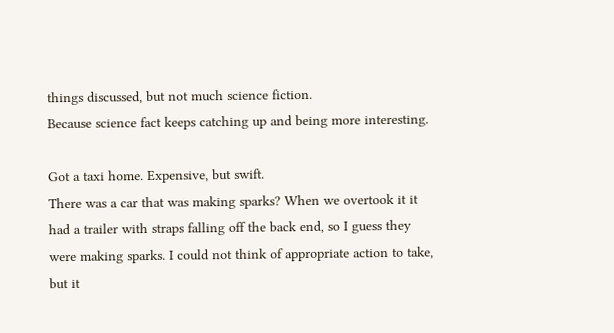things discussed, but not much science fiction.
Because science fact keeps catching up and being more interesting.

Got a taxi home. Expensive, but swift.
There was a car that was making sparks? When we overtook it it had a trailer with straps falling off the back end, so I guess they were making sparks. I could not think of appropriate action to take, but it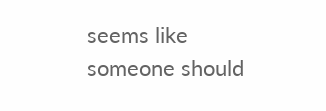seems like someone should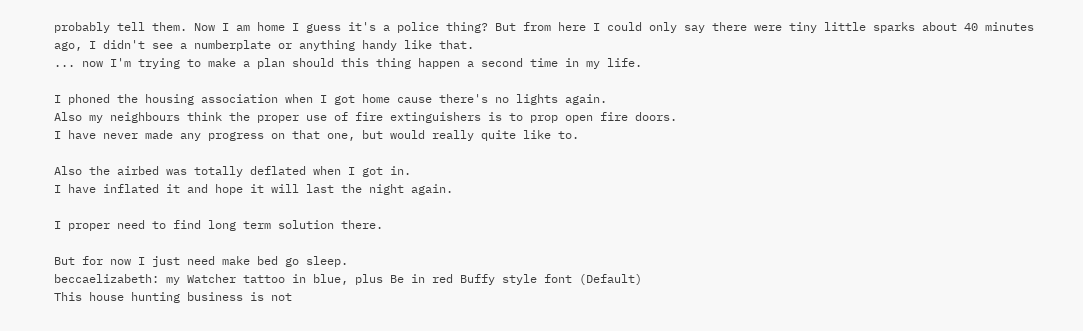probably tell them. Now I am home I guess it's a police thing? But from here I could only say there were tiny little sparks about 40 minutes ago, I didn't see a numberplate or anything handy like that.
... now I'm trying to make a plan should this thing happen a second time in my life.

I phoned the housing association when I got home cause there's no lights again.
Also my neighbours think the proper use of fire extinguishers is to prop open fire doors.
I have never made any progress on that one, but would really quite like to.

Also the airbed was totally deflated when I got in.
I have inflated it and hope it will last the night again.

I proper need to find long term solution there.

But for now I just need make bed go sleep.
beccaelizabeth: my Watcher tattoo in blue, plus Be in red Buffy style font (Default)
This house hunting business is not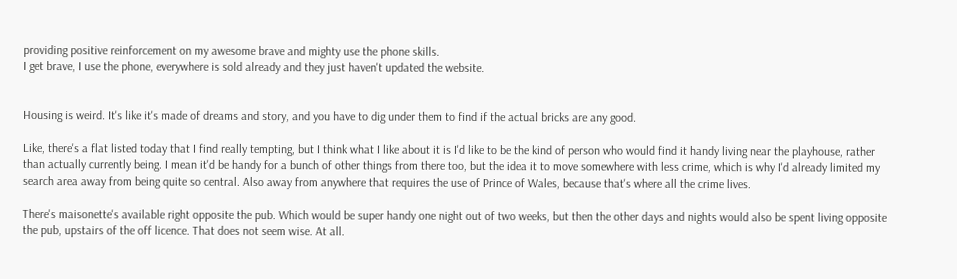providing positive reinforcement on my awesome brave and mighty use the phone skills.
I get brave, I use the phone, everywhere is sold already and they just haven't updated the website.


Housing is weird. It's like it's made of dreams and story, and you have to dig under them to find if the actual bricks are any good.

Like, there's a flat listed today that I find really tempting, but I think what I like about it is I'd like to be the kind of person who would find it handy living near the playhouse, rather than actually currently being. I mean it'd be handy for a bunch of other things from there too, but the idea it to move somewhere with less crime, which is why I'd already limited my search area away from being quite so central. Also away from anywhere that requires the use of Prince of Wales, because that's where all the crime lives.

There's maisonette's available right opposite the pub. Which would be super handy one night out of two weeks, but then the other days and nights would also be spent living opposite the pub, upstairs of the off licence. That does not seem wise. At all.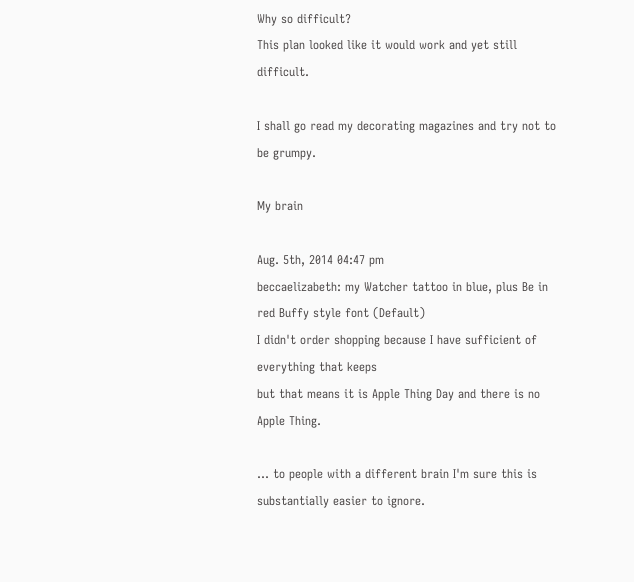Why so difficult?
This plan looked like it would work and yet still difficult.

I shall go read my decorating magazines and try not to be grumpy.

My brain

Aug. 5th, 2014 04:47 pm
beccaelizabeth: my Watcher tattoo in blue, plus Be in red Buffy style font (Default)
I didn't order shopping because I have sufficient of everything that keeps
but that means it is Apple Thing Day and there is no Apple Thing.

... to people with a different brain I'm sure this is substantially easier to ignore.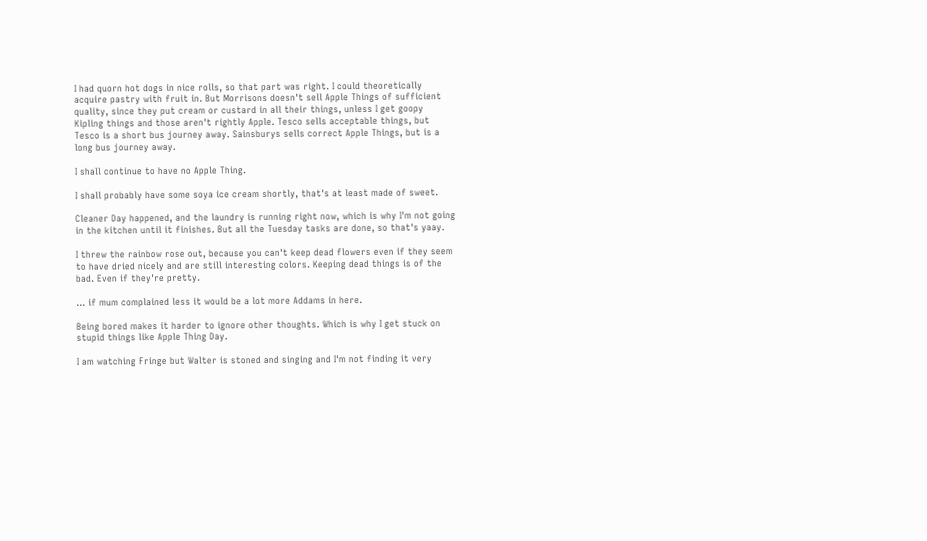I had quorn hot dogs in nice rolls, so that part was right. I could theoretically acquire pastry with fruit in. But Morrisons doesn't sell Apple Things of sufficient quality, since they put cream or custard in all their things, unless I get goopy Kipling things and those aren't rightly Apple. Tesco sells acceptable things, but Tesco is a short bus journey away. Sainsburys sells correct Apple Things, but is a long bus journey away.

I shall continue to have no Apple Thing.

I shall probably have some soya ice cream shortly, that's at least made of sweet.

Cleaner Day happened, and the laundry is running right now, which is why I'm not going in the kitchen until it finishes. But all the Tuesday tasks are done, so that's yaay.

I threw the rainbow rose out, because you can't keep dead flowers even if they seem to have dried nicely and are still interesting colors. Keeping dead things is of the bad. Even if they're pretty.

... if mum complained less it would be a lot more Addams in here.

Being bored makes it harder to ignore other thoughts. Which is why I get stuck on stupid things like Apple Thing Day.

I am watching Fringe but Walter is stoned and singing and I'm not finding it very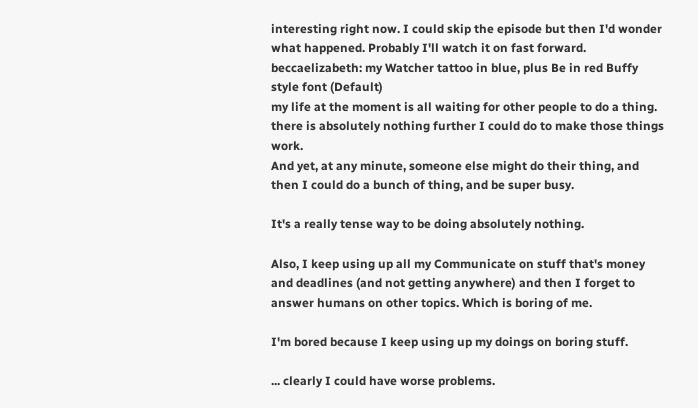interesting right now. I could skip the episode but then I'd wonder what happened. Probably I'll watch it on fast forward.
beccaelizabeth: my Watcher tattoo in blue, plus Be in red Buffy style font (Default)
my life at the moment is all waiting for other people to do a thing.
there is absolutely nothing further I could do to make those things work.
And yet, at any minute, someone else might do their thing, and then I could do a bunch of thing, and be super busy.

It's a really tense way to be doing absolutely nothing.

Also, I keep using up all my Communicate on stuff that's money and deadlines (and not getting anywhere) and then I forget to answer humans on other topics. Which is boring of me.

I'm bored because I keep using up my doings on boring stuff.

... clearly I could have worse problems.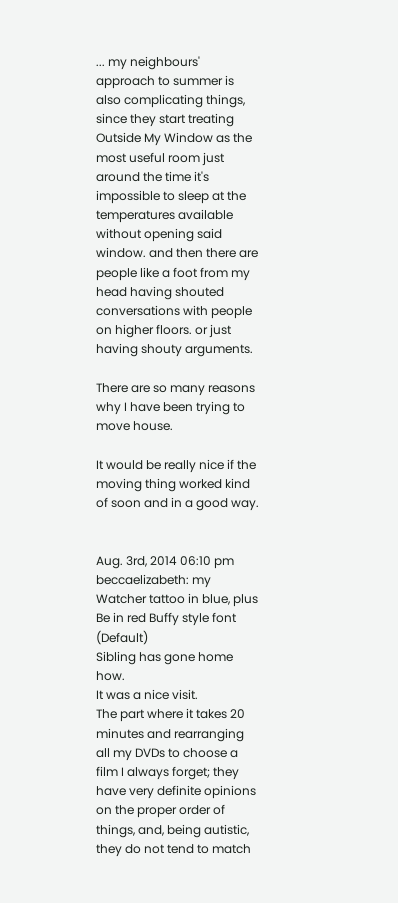... my neighbours' approach to summer is also complicating things, since they start treating Outside My Window as the most useful room just around the time it's impossible to sleep at the temperatures available without opening said window. and then there are people like a foot from my head having shouted conversations with people on higher floors. or just having shouty arguments.

There are so many reasons why I have been trying to move house.

It would be really nice if the moving thing worked kind of soon and in a good way.


Aug. 3rd, 2014 06:10 pm
beccaelizabeth: my Watcher tattoo in blue, plus Be in red Buffy style font (Default)
Sibling has gone home how.
It was a nice visit.
The part where it takes 20 minutes and rearranging all my DVDs to choose a film I always forget; they have very definite opinions on the proper order of things, and, being autistic, they do not tend to match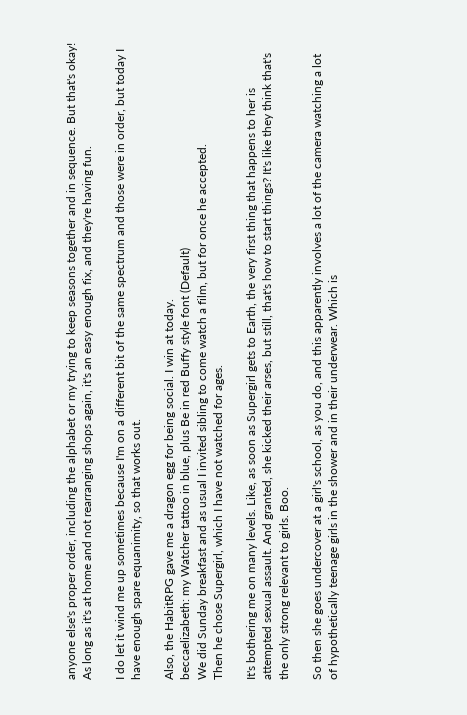anyone else's proper order, including the alphabet or my trying to keep seasons together and in sequence. But that's okay! As long as it's at home and not rearranging shops again, it's an easy enough fix, and they're having fun.

I do let it wind me up sometimes because I'm on a different bit of the same spectrum and those were in order, but today I have enough spare equanimity, so that works out.

Also, the HabitRPG gave me a dragon egg for being social. I win at today.
beccaelizabeth: my Watcher tattoo in blue, plus Be in red Buffy style font (Default)
We did Sunday breakfast and as usual I invited sibling to come watch a film, but for once he accepted.
Then he chose Supergirl, which I have not watched for ages.

It's bothering me on many levels. Like, as soon as Supergirl gets to Earth, the very first thing that happens to her is attempted sexual assault. And granted, she kicked their arses, but still, that's how to start things? It's like they think that's the only strong relevant to girls. Boo.

So then she goes undercover at a girl's school, as you do, and this apparently involves a lot of the camera watching a lot of hypothetically teenage girls in the shower and in their underwear. Which is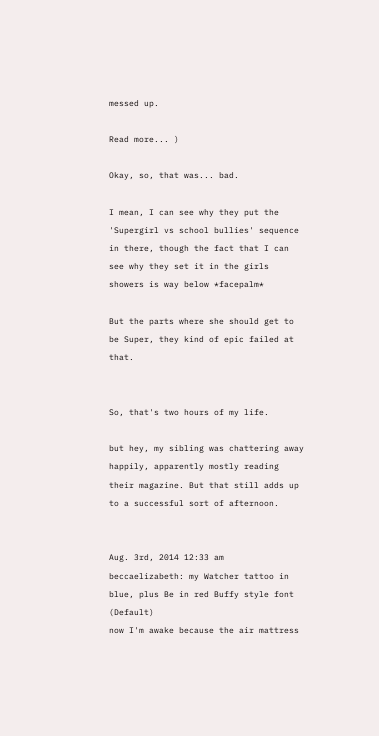messed up.

Read more... )

Okay, so, that was... bad.

I mean, I can see why they put the 'Supergirl vs school bullies' sequence in there, though the fact that I can see why they set it in the girls showers is way below *facepalm*

But the parts where she should get to be Super, they kind of epic failed at that.


So, that's two hours of my life.

but hey, my sibling was chattering away happily, apparently mostly reading their magazine. But that still adds up to a successful sort of afternoon.


Aug. 3rd, 2014 12:33 am
beccaelizabeth: my Watcher tattoo in blue, plus Be in red Buffy style font (Default)
now I'm awake because the air mattress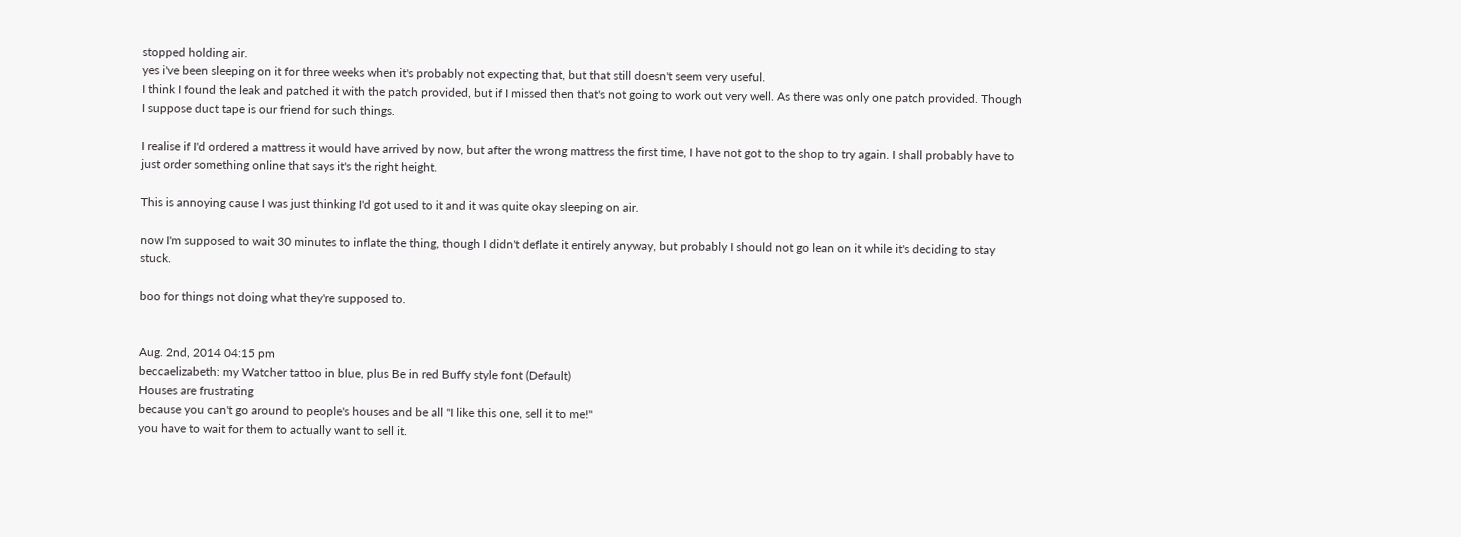stopped holding air.
yes i've been sleeping on it for three weeks when it's probably not expecting that, but that still doesn't seem very useful.
I think I found the leak and patched it with the patch provided, but if I missed then that's not going to work out very well. As there was only one patch provided. Though I suppose duct tape is our friend for such things.

I realise if I'd ordered a mattress it would have arrived by now, but after the wrong mattress the first time, I have not got to the shop to try again. I shall probably have to just order something online that says it's the right height.

This is annoying cause I was just thinking I'd got used to it and it was quite okay sleeping on air.

now I'm supposed to wait 30 minutes to inflate the thing, though I didn't deflate it entirely anyway, but probably I should not go lean on it while it's deciding to stay stuck.

boo for things not doing what they're supposed to.


Aug. 2nd, 2014 04:15 pm
beccaelizabeth: my Watcher tattoo in blue, plus Be in red Buffy style font (Default)
Houses are frustrating
because you can't go around to people's houses and be all "I like this one, sell it to me!"
you have to wait for them to actually want to sell it.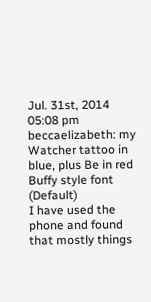Jul. 31st, 2014 05:08 pm
beccaelizabeth: my Watcher tattoo in blue, plus Be in red Buffy style font (Default)
I have used the phone and found that mostly things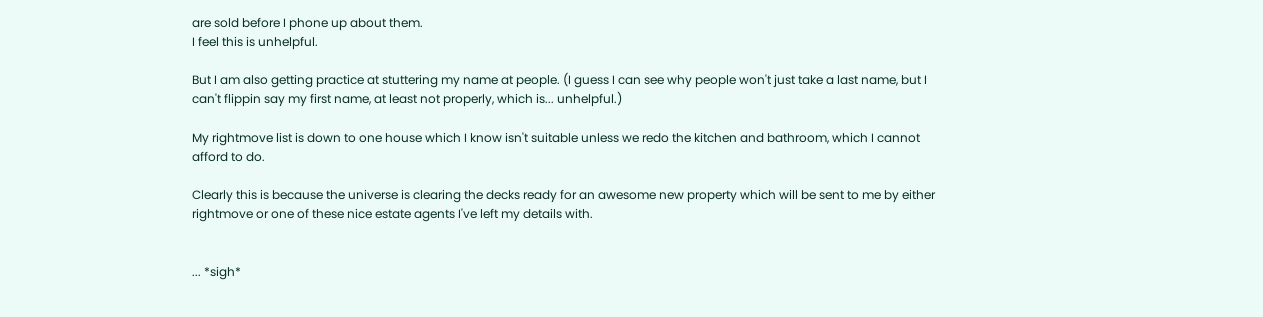are sold before I phone up about them.
I feel this is unhelpful.

But I am also getting practice at stuttering my name at people. (I guess I can see why people won't just take a last name, but I can't flippin say my first name, at least not properly, which is... unhelpful.)

My rightmove list is down to one house which I know isn't suitable unless we redo the kitchen and bathroom, which I cannot afford to do.

Clearly this is because the universe is clearing the decks ready for an awesome new property which will be sent to me by either rightmove or one of these nice estate agents I've left my details with.


... *sigh*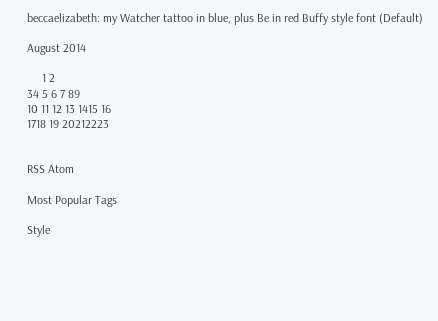beccaelizabeth: my Watcher tattoo in blue, plus Be in red Buffy style font (Default)

August 2014

     1 2
34 5 6 7 89
10 11 12 13 1415 16
1718 19 20212223


RSS Atom

Most Popular Tags

Style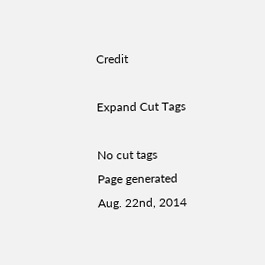Credit

Expand Cut Tags

No cut tags
Page generated Aug. 22nd, 2014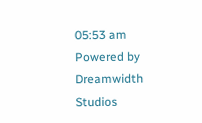05:53 am
Powered by Dreamwidth Studios